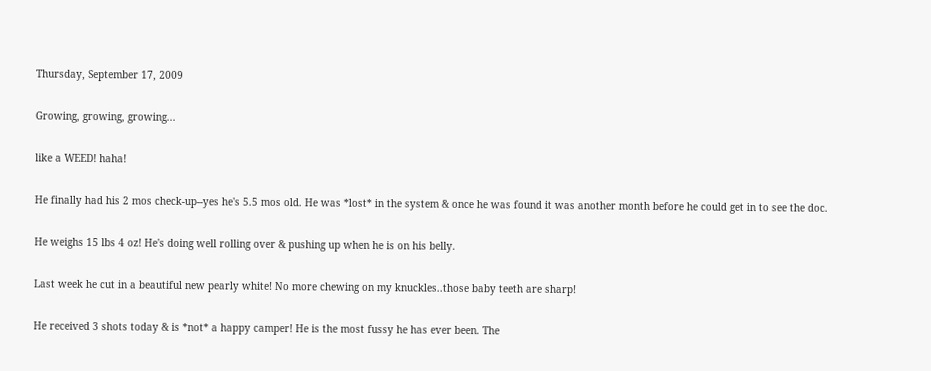Thursday, September 17, 2009

Growing, growing, growing...

like a WEED! haha!

He finally had his 2 mos check-up--yes he's 5.5 mos old. He was *lost* in the system & once he was found it was another month before he could get in to see the doc.

He weighs 15 lbs 4 oz! He's doing well rolling over & pushing up when he is on his belly.

Last week he cut in a beautiful new pearly white! No more chewing on my knuckles..those baby teeth are sharp!

He received 3 shots today & is *not* a happy camper! He is the most fussy he has ever been. The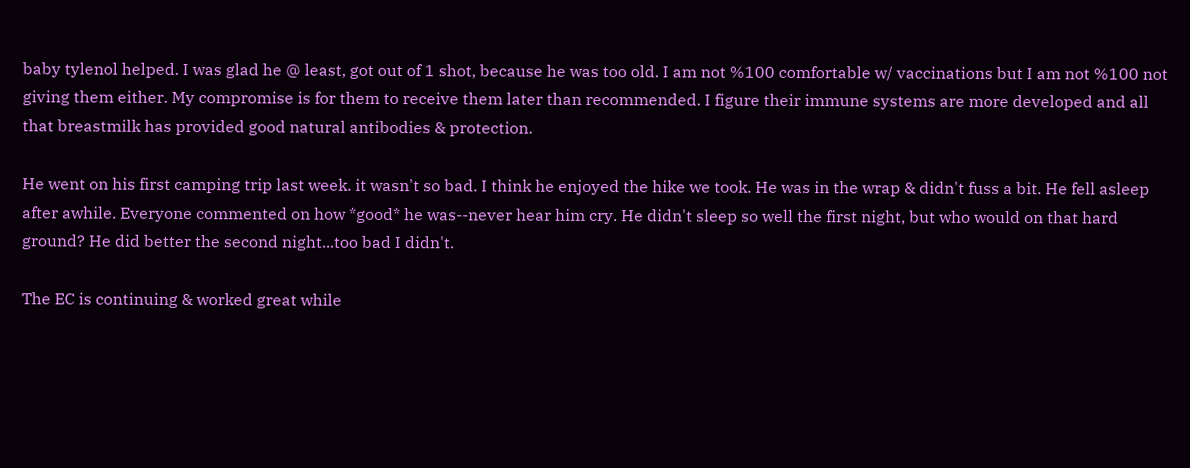baby tylenol helped. I was glad he @ least, got out of 1 shot, because he was too old. I am not %100 comfortable w/ vaccinations but I am not %100 not giving them either. My compromise is for them to receive them later than recommended. I figure their immune systems are more developed and all that breastmilk has provided good natural antibodies & protection.

He went on his first camping trip last week. it wasn't so bad. I think he enjoyed the hike we took. He was in the wrap & didn't fuss a bit. He fell asleep after awhile. Everyone commented on how *good* he was--never hear him cry. He didn't sleep so well the first night, but who would on that hard ground? He did better the second night...too bad I didn't.

The EC is continuing & worked great while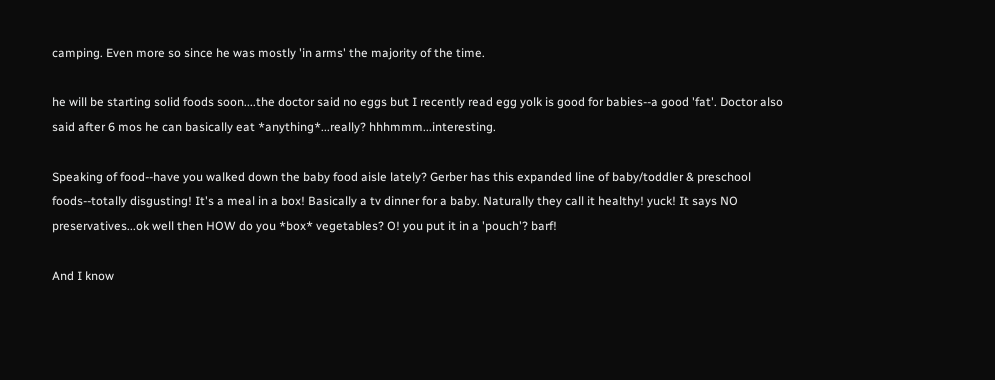camping. Even more so since he was mostly 'in arms' the majority of the time.

he will be starting solid foods soon....the doctor said no eggs but I recently read egg yolk is good for babies--a good 'fat'. Doctor also said after 6 mos he can basically eat *anything*...really? hhhmmm...interesting.

Speaking of food--have you walked down the baby food aisle lately? Gerber has this expanded line of baby/toddler & preschool foods--totally disgusting! It's a meal in a box! Basically a tv dinner for a baby. Naturally they call it healthy! yuck! It says NO preservatives...ok well then HOW do you *box* vegetables? O! you put it in a 'pouch'? barf!

And I know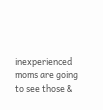inexperienced moms are going to see those &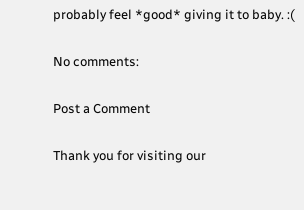probably feel *good* giving it to baby. :(

No comments:

Post a Comment

Thank you for visiting our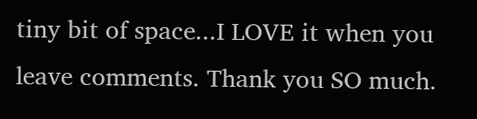tiny bit of space...I LOVE it when you leave comments. Thank you SO much.